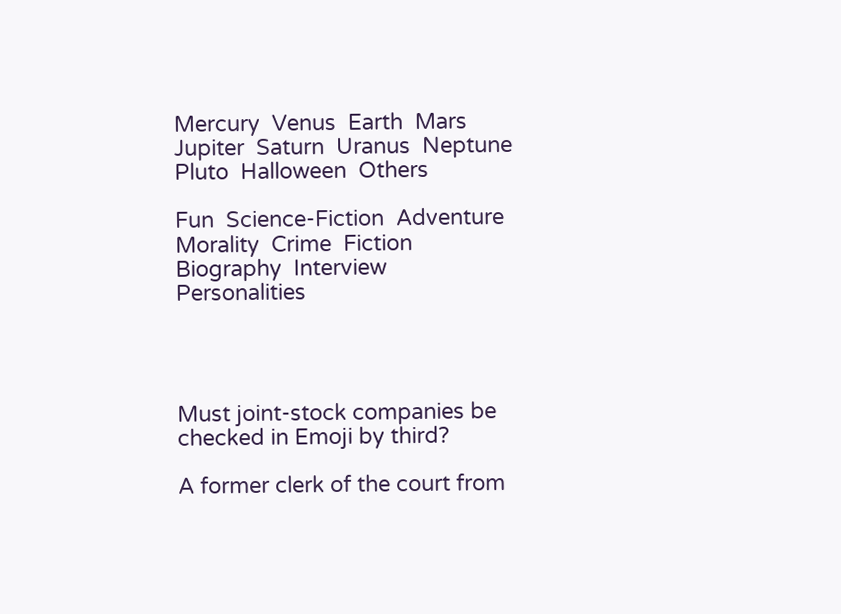Mercury  Venus  Earth  Mars  Jupiter  Saturn  Uranus  Neptune  Pluto  Halloween  Others

Fun  Science-Fiction  Adventure  Morality  Crime  Fiction  Biography  Interview  Personalities




Must joint-stock companies be checked in Emoji by third?

A former clerk of the court from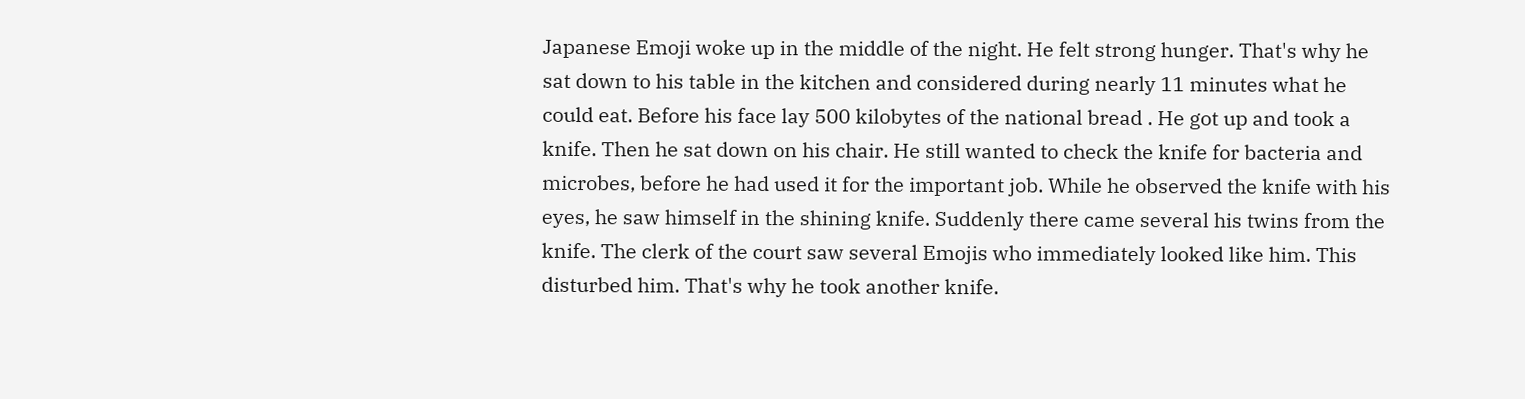Japanese Emoji woke up in the middle of the night. He felt strong hunger. That's why he sat down to his table in the kitchen and considered during nearly 11 minutes what he could eat. Before his face lay 500 kilobytes of the national bread . He got up and took a knife. Then he sat down on his chair. He still wanted to check the knife for bacteria and microbes, before he had used it for the important job. While he observed the knife with his eyes, he saw himself in the shining knife. Suddenly there came several his twins from the knife. The clerk of the court saw several Emojis who immediately looked like him. This disturbed him. That's why he took another knife.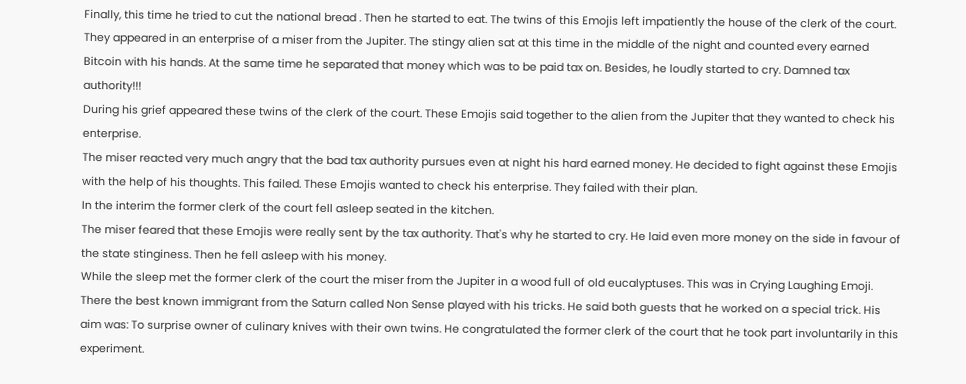Finally, this time he tried to cut the national bread . Then he started to eat. The twins of this Emojis left impatiently the house of the clerk of the court. They appeared in an enterprise of a miser from the Jupiter. The stingy alien sat at this time in the middle of the night and counted every earned Bitcoin with his hands. At the same time he separated that money which was to be paid tax on. Besides, he loudly started to cry. Damned tax authority!!!
During his grief appeared these twins of the clerk of the court. These Emojis said together to the alien from the Jupiter that they wanted to check his enterprise.
The miser reacted very much angry that the bad tax authority pursues even at night his hard earned money. He decided to fight against these Emojis with the help of his thoughts. This failed. These Emojis wanted to check his enterprise. They failed with their plan.
In the interim the former clerk of the court fell asleep seated in the kitchen.
The miser feared that these Emojis were really sent by the tax authority. That's why he started to cry. He laid even more money on the side in favour of the state stinginess. Then he fell asleep with his money.
While the sleep met the former clerk of the court the miser from the Jupiter in a wood full of old eucalyptuses. This was in Crying Laughing Emoji. There the best known immigrant from the Saturn called Non Sense played with his tricks. He said both guests that he worked on a special trick. His aim was: To surprise owner of culinary knives with their own twins. He congratulated the former clerk of the court that he took part involuntarily in this experiment.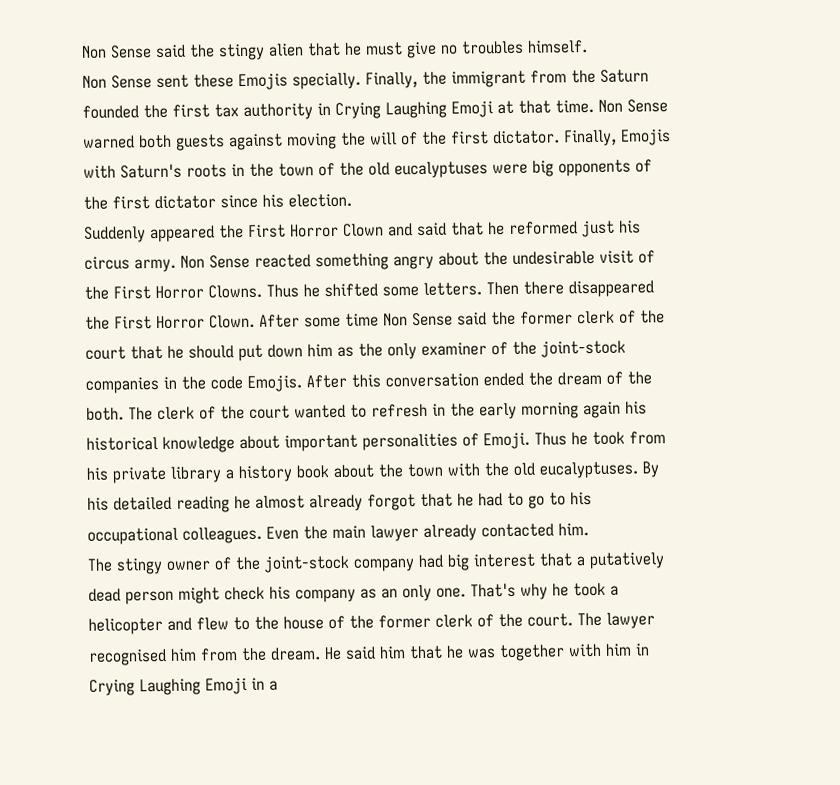Non Sense said the stingy alien that he must give no troubles himself.
Non Sense sent these Emojis specially. Finally, the immigrant from the Saturn founded the first tax authority in Crying Laughing Emoji at that time. Non Sense warned both guests against moving the will of the first dictator. Finally, Emojis with Saturn's roots in the town of the old eucalyptuses were big opponents of the first dictator since his election.
Suddenly appeared the First Horror Clown and said that he reformed just his circus army. Non Sense reacted something angry about the undesirable visit of the First Horror Clowns. Thus he shifted some letters. Then there disappeared the First Horror Clown. After some time Non Sense said the former clerk of the court that he should put down him as the only examiner of the joint-stock companies in the code Emojis. After this conversation ended the dream of the both. The clerk of the court wanted to refresh in the early morning again his historical knowledge about important personalities of Emoji. Thus he took from his private library a history book about the town with the old eucalyptuses. By his detailed reading he almost already forgot that he had to go to his occupational colleagues. Even the main lawyer already contacted him.
The stingy owner of the joint-stock company had big interest that a putatively dead person might check his company as an only one. That's why he took a helicopter and flew to the house of the former clerk of the court. The lawyer recognised him from the dream. He said him that he was together with him in Crying Laughing Emoji in a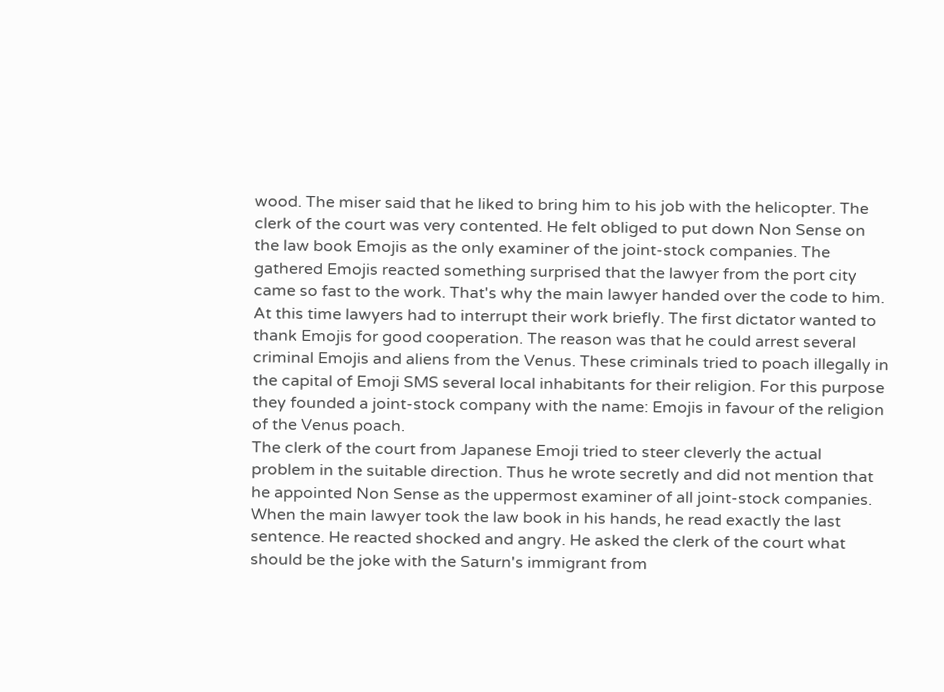wood. The miser said that he liked to bring him to his job with the helicopter. The clerk of the court was very contented. He felt obliged to put down Non Sense on the law book Emojis as the only examiner of the joint-stock companies. The gathered Emojis reacted something surprised that the lawyer from the port city came so fast to the work. That's why the main lawyer handed over the code to him. At this time lawyers had to interrupt their work briefly. The first dictator wanted to thank Emojis for good cooperation. The reason was that he could arrest several criminal Emojis and aliens from the Venus. These criminals tried to poach illegally in the capital of Emoji SMS several local inhabitants for their religion. For this purpose they founded a joint-stock company with the name: Emojis in favour of the religion of the Venus poach.
The clerk of the court from Japanese Emoji tried to steer cleverly the actual problem in the suitable direction. Thus he wrote secretly and did not mention that he appointed Non Sense as the uppermost examiner of all joint-stock companies. When the main lawyer took the law book in his hands, he read exactly the last sentence. He reacted shocked and angry. He asked the clerk of the court what should be the joke with the Saturn's immigrant from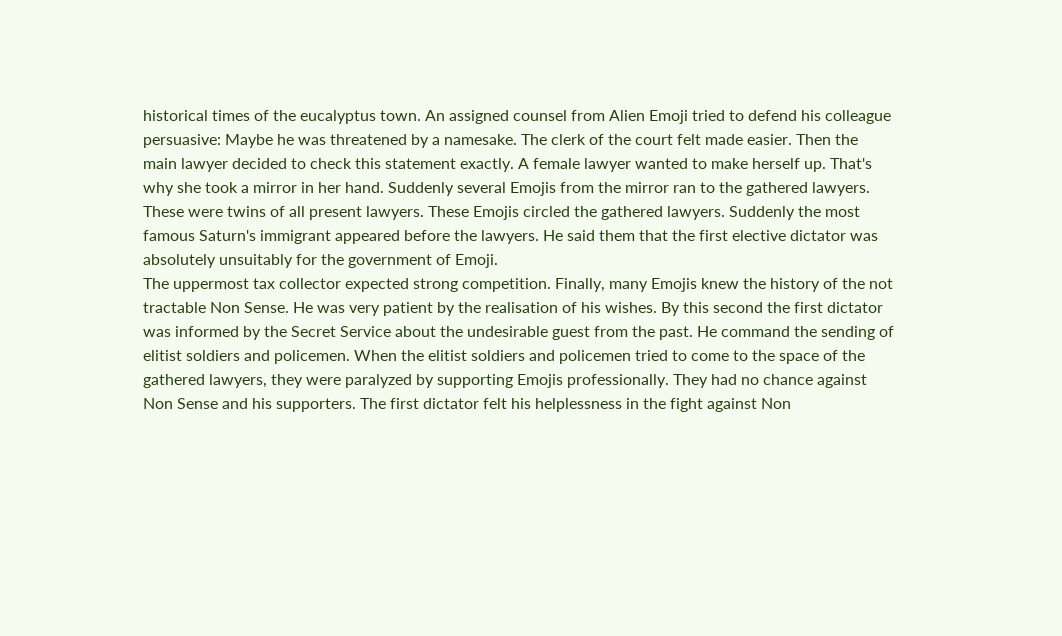historical times of the eucalyptus town. An assigned counsel from Alien Emoji tried to defend his colleague persuasive: Maybe he was threatened by a namesake. The clerk of the court felt made easier. Then the main lawyer decided to check this statement exactly. A female lawyer wanted to make herself up. That's why she took a mirror in her hand. Suddenly several Emojis from the mirror ran to the gathered lawyers. These were twins of all present lawyers. These Emojis circled the gathered lawyers. Suddenly the most famous Saturn's immigrant appeared before the lawyers. He said them that the first elective dictator was absolutely unsuitably for the government of Emoji.
The uppermost tax collector expected strong competition. Finally, many Emojis knew the history of the not tractable Non Sense. He was very patient by the realisation of his wishes. By this second the first dictator was informed by the Secret Service about the undesirable guest from the past. He command the sending of elitist soldiers and policemen. When the elitist soldiers and policemen tried to come to the space of the gathered lawyers, they were paralyzed by supporting Emojis professionally. They had no chance against Non Sense and his supporters. The first dictator felt his helplessness in the fight against Non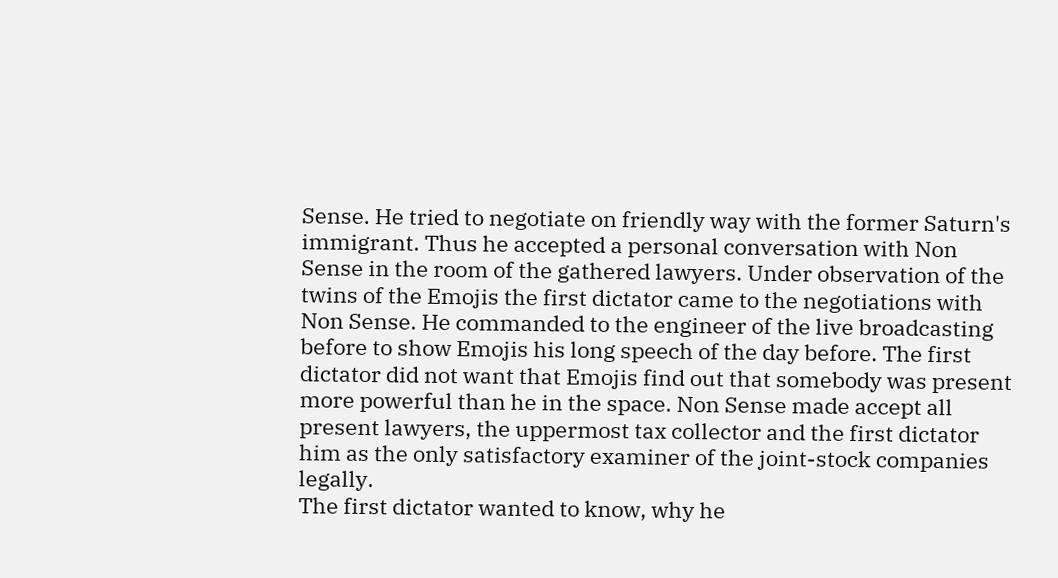Sense. He tried to negotiate on friendly way with the former Saturn's immigrant. Thus he accepted a personal conversation with Non Sense in the room of the gathered lawyers. Under observation of the twins of the Emojis the first dictator came to the negotiations with Non Sense. He commanded to the engineer of the live broadcasting before to show Emojis his long speech of the day before. The first dictator did not want that Emojis find out that somebody was present more powerful than he in the space. Non Sense made accept all present lawyers, the uppermost tax collector and the first dictator him as the only satisfactory examiner of the joint-stock companies legally.
The first dictator wanted to know, why he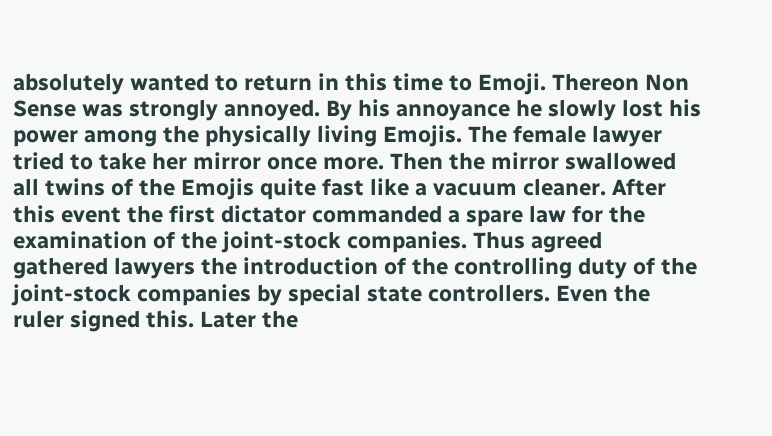absolutely wanted to return in this time to Emoji. Thereon Non Sense was strongly annoyed. By his annoyance he slowly lost his power among the physically living Emojis. The female lawyer tried to take her mirror once more. Then the mirror swallowed all twins of the Emojis quite fast like a vacuum cleaner. After this event the first dictator commanded a spare law for the examination of the joint-stock companies. Thus agreed gathered lawyers the introduction of the controlling duty of the joint-stock companies by special state controllers. Even the ruler signed this. Later the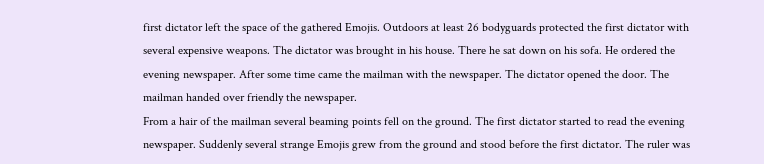first dictator left the space of the gathered Emojis. Outdoors at least 26 bodyguards protected the first dictator with several expensive weapons. The dictator was brought in his house. There he sat down on his sofa. He ordered the evening newspaper. After some time came the mailman with the newspaper. The dictator opened the door. The mailman handed over friendly the newspaper.
From a hair of the mailman several beaming points fell on the ground. The first dictator started to read the evening newspaper. Suddenly several strange Emojis grew from the ground and stood before the first dictator. The ruler was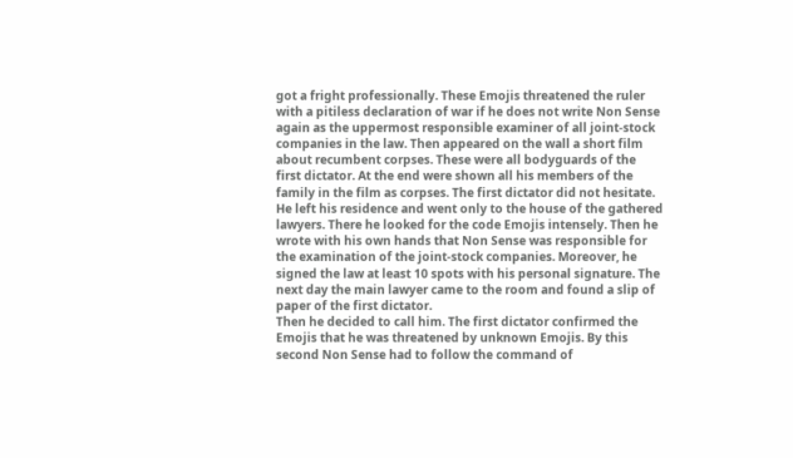got a fright professionally. These Emojis threatened the ruler with a pitiless declaration of war if he does not write Non Sense again as the uppermost responsible examiner of all joint-stock companies in the law. Then appeared on the wall a short film about recumbent corpses. These were all bodyguards of the first dictator. At the end were shown all his members of the family in the film as corpses. The first dictator did not hesitate. He left his residence and went only to the house of the gathered lawyers. There he looked for the code Emojis intensely. Then he wrote with his own hands that Non Sense was responsible for the examination of the joint-stock companies. Moreover, he signed the law at least 10 spots with his personal signature. The next day the main lawyer came to the room and found a slip of paper of the first dictator.
Then he decided to call him. The first dictator confirmed the Emojis that he was threatened by unknown Emojis. By this second Non Sense had to follow the command of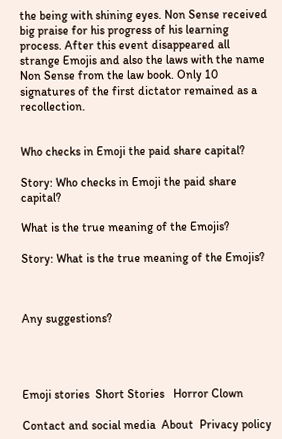the being with shining eyes. Non Sense received big praise for his progress of his learning process. After this event disappeared all strange Emojis and also the laws with the name Non Sense from the law book. Only 10 signatures of the first dictator remained as a recollection.


Who checks in Emoji the paid share capital?

Story: Who checks in Emoji the paid share capital?

What is the true meaning of the Emojis?

Story: What is the true meaning of the Emojis?



Any suggestions?




Emoji stories  Short Stories   Horror Clown

Contact and social media  About  Privacy policy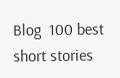Blog  100 best short stories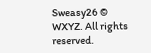Sweasy26 © WXYZ. All rights reserved.